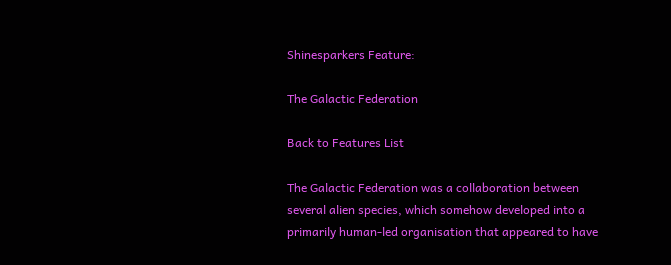Shinesparkers Feature:

The Galactic Federation

Back to Features List

The Galactic Federation was a collaboration between several alien species, which somehow developed into a primarily human-led organisation that appeared to have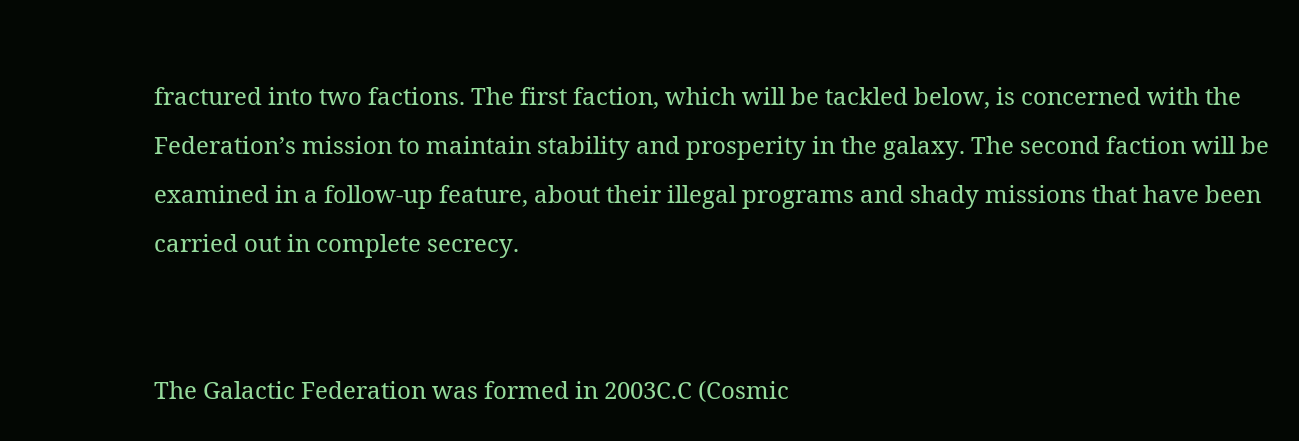fractured into two factions. The first faction, which will be tackled below, is concerned with the Federation’s mission to maintain stability and prosperity in the galaxy. The second faction will be examined in a follow-up feature, about their illegal programs and shady missions that have been carried out in complete secrecy.


The Galactic Federation was formed in 2003C.C (Cosmic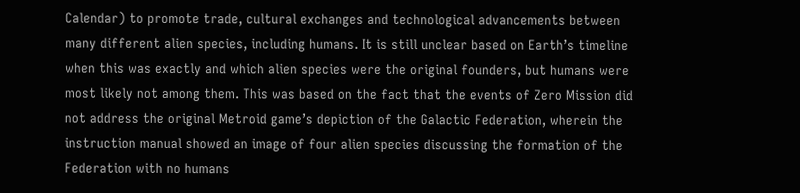Calendar) to promote trade, cultural exchanges and technological advancements between many different alien species, including humans. It is still unclear based on Earth’s timeline when this was exactly and which alien species were the original founders, but humans were most likely not among them. This was based on the fact that the events of Zero Mission did not address the original Metroid game’s depiction of the Galactic Federation, wherein the instruction manual showed an image of four alien species discussing the formation of the Federation with no humans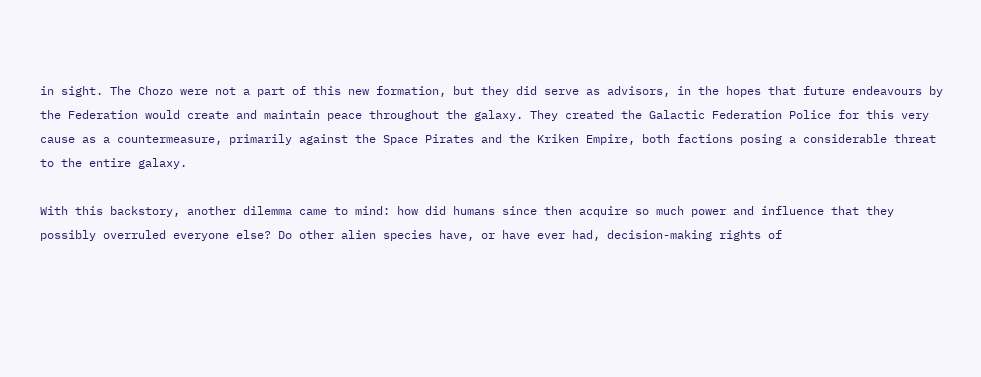in sight. The Chozo were not a part of this new formation, but they did serve as advisors, in the hopes that future endeavours by the Federation would create and maintain peace throughout the galaxy. They created the Galactic Federation Police for this very cause as a countermeasure, primarily against the Space Pirates and the Kriken Empire, both factions posing a considerable threat to the entire galaxy.

With this backstory, another dilemma came to mind: how did humans since then acquire so much power and influence that they possibly overruled everyone else? Do other alien species have, or have ever had, decision-making rights of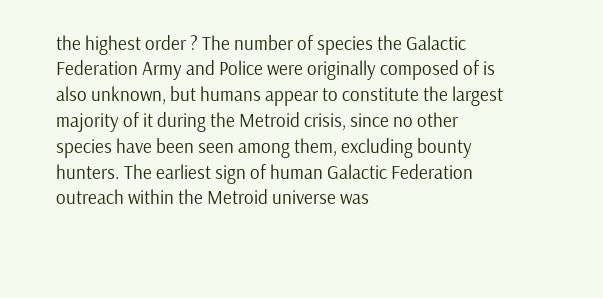the highest order ? The number of species the Galactic Federation Army and Police were originally composed of is also unknown, but humans appear to constitute the largest majority of it during the Metroid crisis, since no other species have been seen among them, excluding bounty hunters. The earliest sign of human Galactic Federation outreach within the Metroid universe was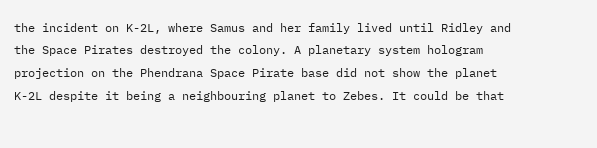the incident on K-2L, where Samus and her family lived until Ridley and the Space Pirates destroyed the colony. A planetary system hologram projection on the Phendrana Space Pirate base did not show the planet K-2L despite it being a neighbouring planet to Zebes. It could be that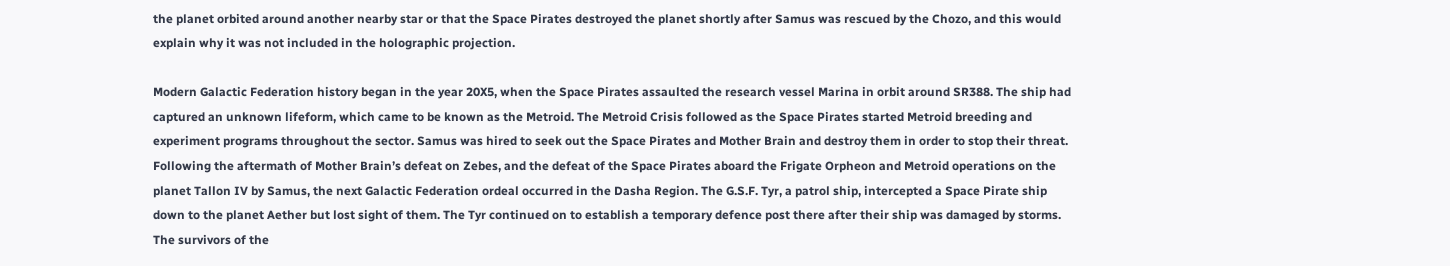the planet orbited around another nearby star or that the Space Pirates destroyed the planet shortly after Samus was rescued by the Chozo, and this would explain why it was not included in the holographic projection.

Modern Galactic Federation history began in the year 20X5, when the Space Pirates assaulted the research vessel Marina in orbit around SR388. The ship had captured an unknown lifeform, which came to be known as the Metroid. The Metroid Crisis followed as the Space Pirates started Metroid breeding and experiment programs throughout the sector. Samus was hired to seek out the Space Pirates and Mother Brain and destroy them in order to stop their threat. Following the aftermath of Mother Brain’s defeat on Zebes, and the defeat of the Space Pirates aboard the Frigate Orpheon and Metroid operations on the planet Tallon IV by Samus, the next Galactic Federation ordeal occurred in the Dasha Region. The G.S.F. Tyr, a patrol ship, intercepted a Space Pirate ship down to the planet Aether but lost sight of them. The Tyr continued on to establish a temporary defence post there after their ship was damaged by storms. The survivors of the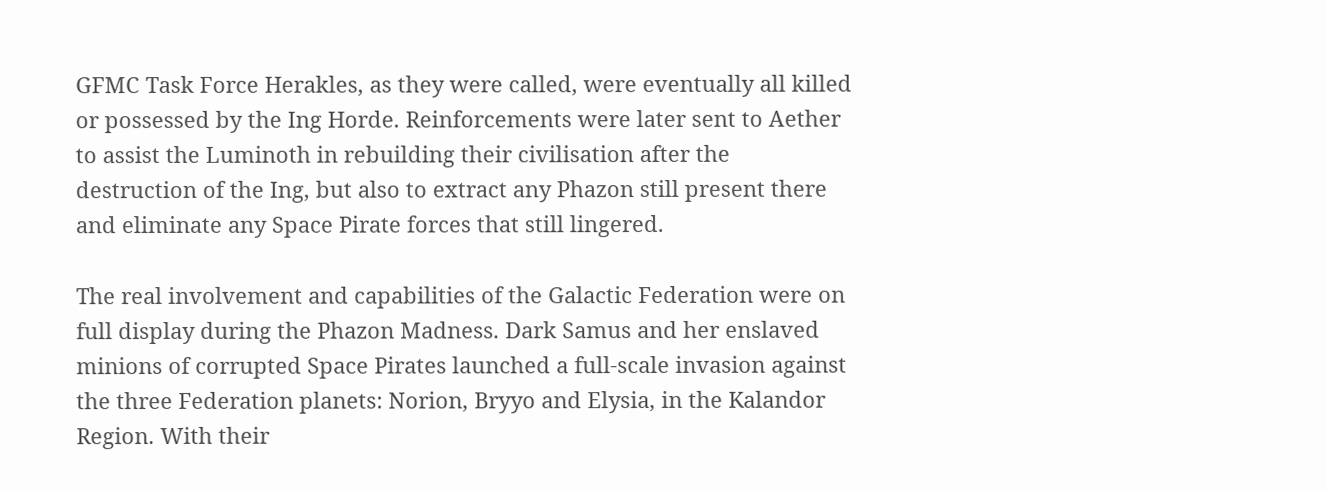GFMC Task Force Herakles, as they were called, were eventually all killed or possessed by the Ing Horde. Reinforcements were later sent to Aether to assist the Luminoth in rebuilding their civilisation after the destruction of the Ing, but also to extract any Phazon still present there and eliminate any Space Pirate forces that still lingered.

The real involvement and capabilities of the Galactic Federation were on full display during the Phazon Madness. Dark Samus and her enslaved minions of corrupted Space Pirates launched a full-scale invasion against the three Federation planets: Norion, Bryyo and Elysia, in the Kalandor Region. With their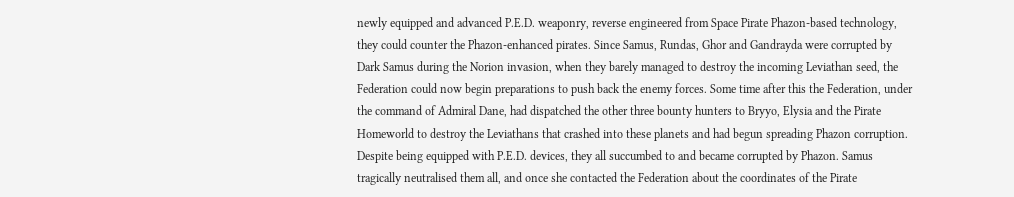newly equipped and advanced P.E.D. weaponry, reverse engineered from Space Pirate Phazon-based technology, they could counter the Phazon-enhanced pirates. Since Samus, Rundas, Ghor and Gandrayda were corrupted by Dark Samus during the Norion invasion, when they barely managed to destroy the incoming Leviathan seed, the Federation could now begin preparations to push back the enemy forces. Some time after this the Federation, under the command of Admiral Dane, had dispatched the other three bounty hunters to Bryyo, Elysia and the Pirate Homeworld to destroy the Leviathans that crashed into these planets and had begun spreading Phazon corruption. Despite being equipped with P.E.D. devices, they all succumbed to and became corrupted by Phazon. Samus tragically neutralised them all, and once she contacted the Federation about the coordinates of the Pirate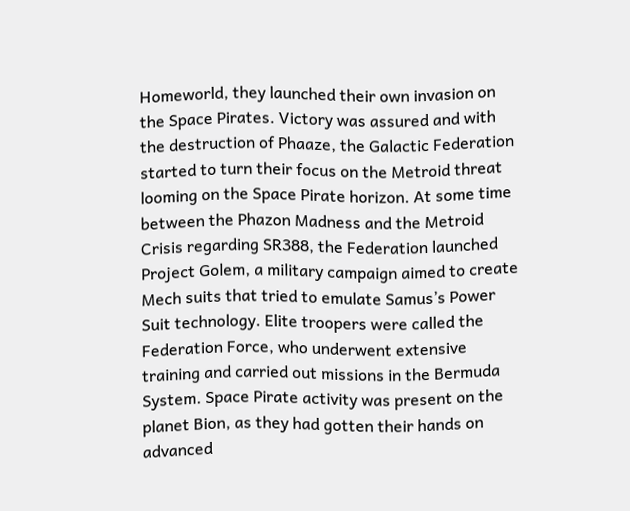Homeworld, they launched their own invasion on the Space Pirates. Victory was assured and with the destruction of Phaaze, the Galactic Federation started to turn their focus on the Metroid threat looming on the Space Pirate horizon. At some time between the Phazon Madness and the Metroid Crisis regarding SR388, the Federation launched Project Golem, a military campaign aimed to create Mech suits that tried to emulate Samus’s Power Suit technology. Elite troopers were called the Federation Force, who underwent extensive training and carried out missions in the Bermuda System. Space Pirate activity was present on the planet Bion, as they had gotten their hands on advanced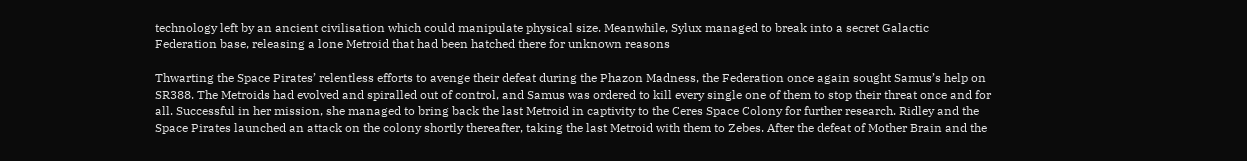technology left by an ancient civilisation which could manipulate physical size. Meanwhile, Sylux managed to break into a secret Galactic Federation base, releasing a lone Metroid that had been hatched there for unknown reasons

Thwarting the Space Pirates’ relentless efforts to avenge their defeat during the Phazon Madness, the Federation once again sought Samus’s help on SR388. The Metroids had evolved and spiralled out of control, and Samus was ordered to kill every single one of them to stop their threat once and for all. Successful in her mission, she managed to bring back the last Metroid in captivity to the Ceres Space Colony for further research. Ridley and the Space Pirates launched an attack on the colony shortly thereafter, taking the last Metroid with them to Zebes. After the defeat of Mother Brain and the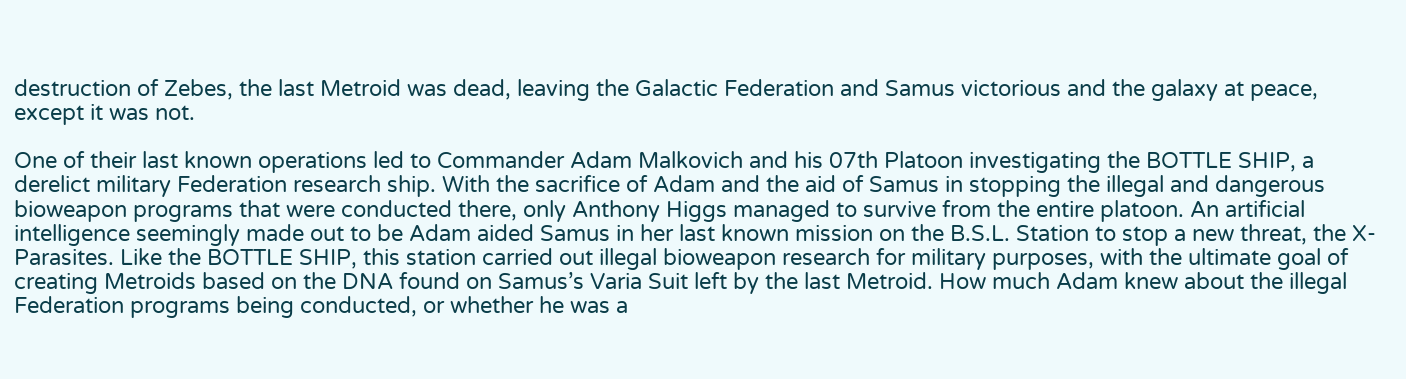destruction of Zebes, the last Metroid was dead, leaving the Galactic Federation and Samus victorious and the galaxy at peace, except it was not.

One of their last known operations led to Commander Adam Malkovich and his 07th Platoon investigating the BOTTLE SHIP, a derelict military Federation research ship. With the sacrifice of Adam and the aid of Samus in stopping the illegal and dangerous bioweapon programs that were conducted there, only Anthony Higgs managed to survive from the entire platoon. An artificial intelligence seemingly made out to be Adam aided Samus in her last known mission on the B.S.L. Station to stop a new threat, the X-Parasites. Like the BOTTLE SHIP, this station carried out illegal bioweapon research for military purposes, with the ultimate goal of creating Metroids based on the DNA found on Samus’s Varia Suit left by the last Metroid. How much Adam knew about the illegal Federation programs being conducted, or whether he was a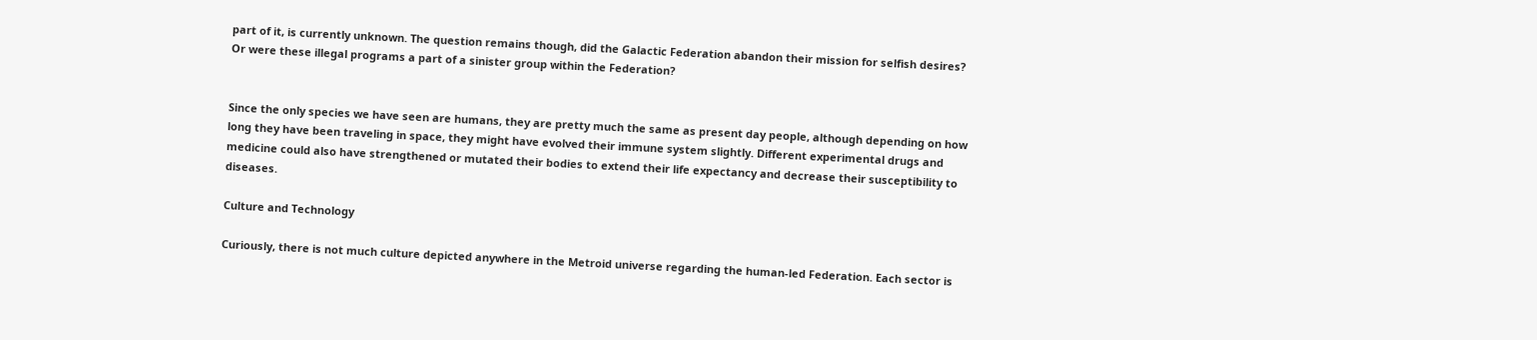part of it, is currently unknown. The question remains though, did the Galactic Federation abandon their mission for selfish desires? Or were these illegal programs a part of a sinister group within the Federation?


Since the only species we have seen are humans, they are pretty much the same as present day people, although depending on how long they have been traveling in space, they might have evolved their immune system slightly. Different experimental drugs and medicine could also have strengthened or mutated their bodies to extend their life expectancy and decrease their susceptibility to diseases.

Culture and Technology

Curiously, there is not much culture depicted anywhere in the Metroid universe regarding the human-led Federation. Each sector is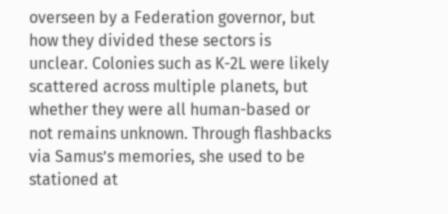overseen by a Federation governor, but how they divided these sectors is unclear. Colonies such as K-2L were likely scattered across multiple planets, but whether they were all human-based or not remains unknown. Through flashbacks via Samus’s memories, she used to be stationed at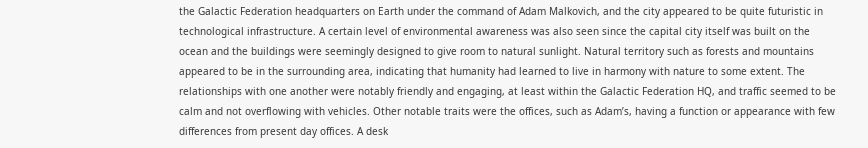the Galactic Federation headquarters on Earth under the command of Adam Malkovich, and the city appeared to be quite futuristic in technological infrastructure. A certain level of environmental awareness was also seen since the capital city itself was built on the ocean and the buildings were seemingly designed to give room to natural sunlight. Natural territory such as forests and mountains appeared to be in the surrounding area, indicating that humanity had learned to live in harmony with nature to some extent. The relationships with one another were notably friendly and engaging, at least within the Galactic Federation HQ, and traffic seemed to be calm and not overflowing with vehicles. Other notable traits were the offices, such as Adam’s, having a function or appearance with few differences from present day offices. A desk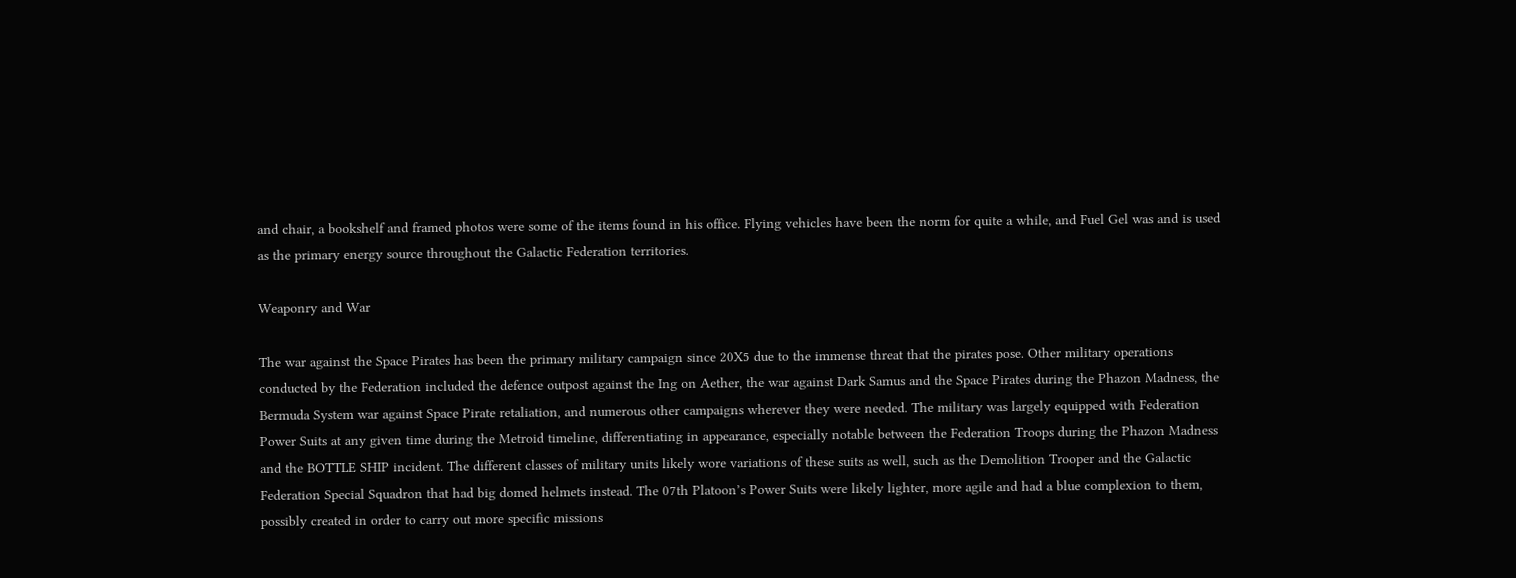and chair, a bookshelf and framed photos were some of the items found in his office. Flying vehicles have been the norm for quite a while, and Fuel Gel was and is used as the primary energy source throughout the Galactic Federation territories.

Weaponry and War

The war against the Space Pirates has been the primary military campaign since 20X5 due to the immense threat that the pirates pose. Other military operations conducted by the Federation included the defence outpost against the Ing on Aether, the war against Dark Samus and the Space Pirates during the Phazon Madness, the Bermuda System war against Space Pirate retaliation, and numerous other campaigns wherever they were needed. The military was largely equipped with Federation Power Suits at any given time during the Metroid timeline, differentiating in appearance, especially notable between the Federation Troops during the Phazon Madness and the BOTTLE SHIP incident. The different classes of military units likely wore variations of these suits as well, such as the Demolition Trooper and the Galactic Federation Special Squadron that had big domed helmets instead. The 07th Platoon’s Power Suits were likely lighter, more agile and had a blue complexion to them, possibly created in order to carry out more specific missions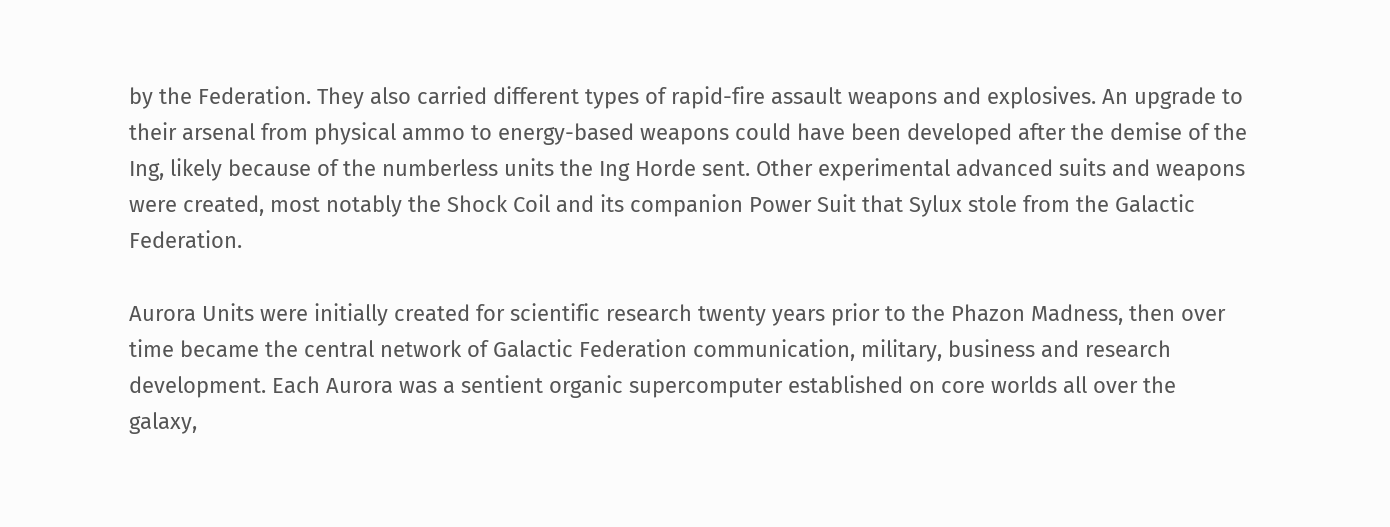by the Federation. They also carried different types of rapid-fire assault weapons and explosives. An upgrade to their arsenal from physical ammo to energy-based weapons could have been developed after the demise of the Ing, likely because of the numberless units the Ing Horde sent. Other experimental advanced suits and weapons were created, most notably the Shock Coil and its companion Power Suit that Sylux stole from the Galactic Federation.

Aurora Units were initially created for scientific research twenty years prior to the Phazon Madness, then over time became the central network of Galactic Federation communication, military, business and research development. Each Aurora was a sentient organic supercomputer established on core worlds all over the galaxy,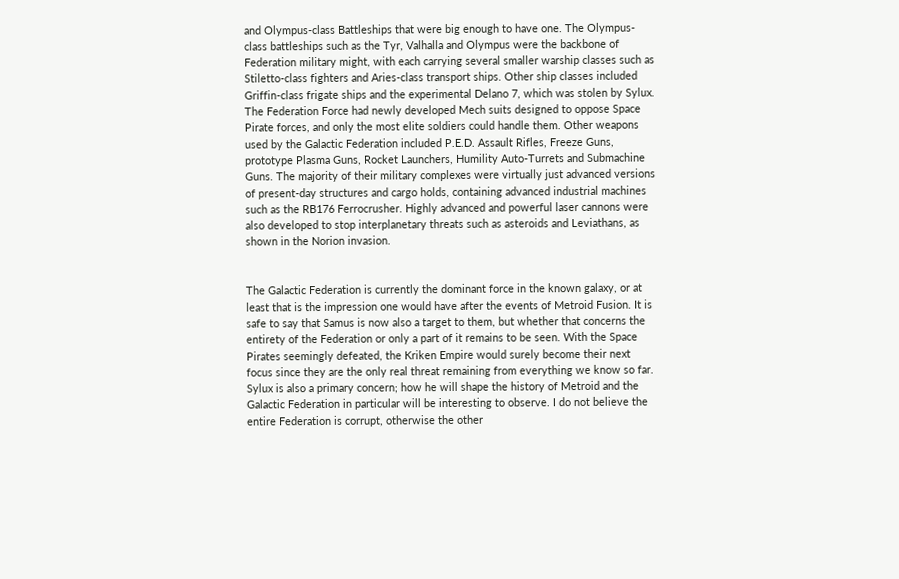and Olympus-class Battleships that were big enough to have one. The Olympus-class battleships such as the Tyr, Valhalla and Olympus were the backbone of Federation military might, with each carrying several smaller warship classes such as Stiletto-class fighters and Aries-class transport ships. Other ship classes included Griffin-class frigate ships and the experimental Delano 7, which was stolen by Sylux. The Federation Force had newly developed Mech suits designed to oppose Space Pirate forces, and only the most elite soldiers could handle them. Other weapons used by the Galactic Federation included P.E.D. Assault Rifles, Freeze Guns, prototype Plasma Guns, Rocket Launchers, Humility Auto-Turrets and Submachine Guns. The majority of their military complexes were virtually just advanced versions of present-day structures and cargo holds, containing advanced industrial machines such as the RB176 Ferrocrusher. Highly advanced and powerful laser cannons were also developed to stop interplanetary threats such as asteroids and Leviathans, as shown in the Norion invasion.


The Galactic Federation is currently the dominant force in the known galaxy, or at least that is the impression one would have after the events of Metroid Fusion. It is safe to say that Samus is now also a target to them, but whether that concerns the entirety of the Federation or only a part of it remains to be seen. With the Space Pirates seemingly defeated, the Kriken Empire would surely become their next focus since they are the only real threat remaining from everything we know so far. Sylux is also a primary concern; how he will shape the history of Metroid and the Galactic Federation in particular will be interesting to observe. I do not believe the entire Federation is corrupt, otherwise the other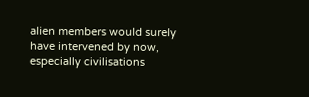alien members would surely have intervened by now, especially civilisations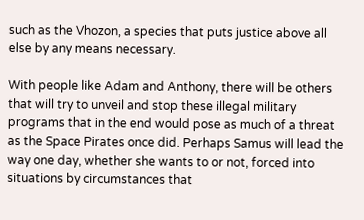such as the Vhozon, a species that puts justice above all else by any means necessary.

With people like Adam and Anthony, there will be others that will try to unveil and stop these illegal military programs that in the end would pose as much of a threat as the Space Pirates once did. Perhaps Samus will lead the way one day, whether she wants to or not, forced into situations by circumstances that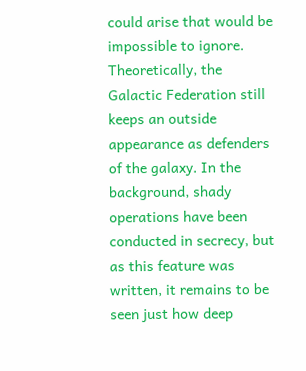could arise that would be impossible to ignore. Theoretically, the Galactic Federation still keeps an outside appearance as defenders of the galaxy. In the background, shady operations have been conducted in secrecy, but as this feature was written, it remains to be seen just how deep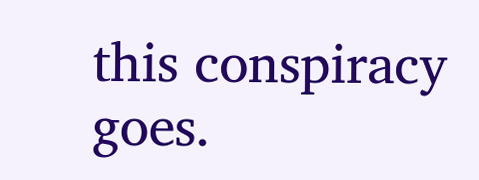this conspiracy goes.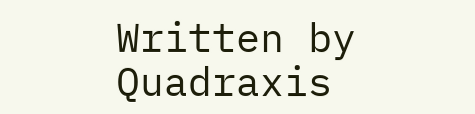Written by Quadraxis